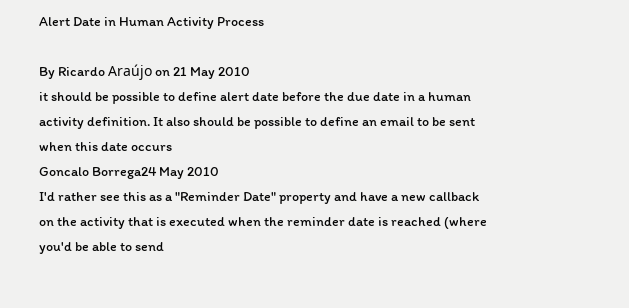Alert Date in Human Activity Process

By Ricardo Araújo on 21 May 2010
it should be possible to define alert date before the due date in a human activity definition. It also should be possible to define an email to be sent when this date occurs
Goncalo Borrega24 May 2010
I'd rather see this as a "Reminder Date" property and have a new callback on the activity that is executed when the reminder date is reached (where you'd be able to send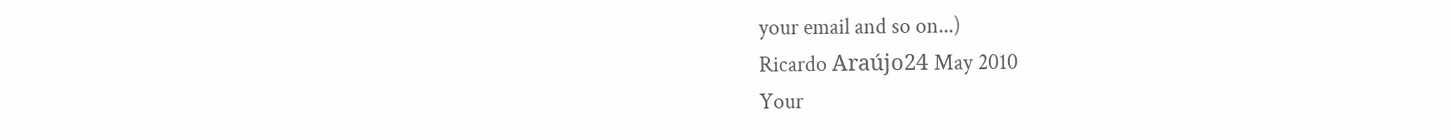your email and so on...)
Ricardo Araújo24 May 2010
Your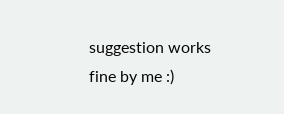suggestion works fine by me :)